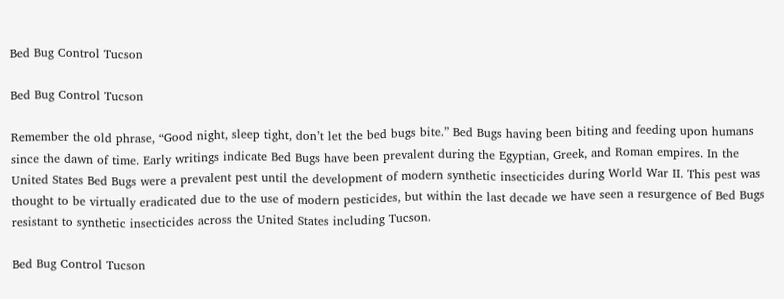Bed Bug Control Tucson

Bed Bug Control Tucson

Remember the old phrase, “Good night, sleep tight, don’t let the bed bugs bite.” Bed Bugs having been biting and feeding upon humans since the dawn of time. Early writings indicate Bed Bugs have been prevalent during the Egyptian, Greek, and Roman empires. In the United States Bed Bugs were a prevalent pest until the development of modern synthetic insecticides during World War II. This pest was thought to be virtually eradicated due to the use of modern pesticides, but within the last decade we have seen a resurgence of Bed Bugs resistant to synthetic insecticides across the United States including Tucson.

Bed Bug Control Tucson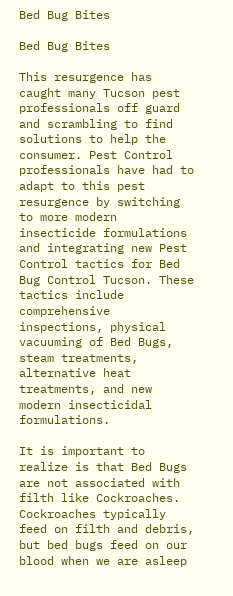Bed Bug Bites

Bed Bug Bites

This resurgence has caught many Tucson pest professionals off guard and scrambling to find solutions to help the consumer. Pest Control professionals have had to adapt to this pest resurgence by switching to more modern insecticide formulations and integrating new Pest Control tactics for Bed Bug Control Tucson. These tactics include comprehensive inspections, physical vacuuming of Bed Bugs, steam treatments, alternative heat treatments, and new modern insecticidal formulations.

It is important to realize is that Bed Bugs are not associated with filth like Cockroaches. Cockroaches typically feed on filth and debris, but bed bugs feed on our blood when we are asleep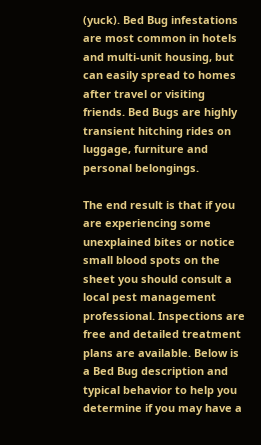(yuck). Bed Bug infestations are most common in hotels and multi-unit housing, but can easily spread to homes after travel or visiting friends. Bed Bugs are highly transient hitching rides on luggage, furniture and personal belongings.

The end result is that if you are experiencing some unexplained bites or notice small blood spots on the sheet you should consult a local pest management professional. Inspections are free and detailed treatment plans are available. Below is a Bed Bug description and typical behavior to help you determine if you may have a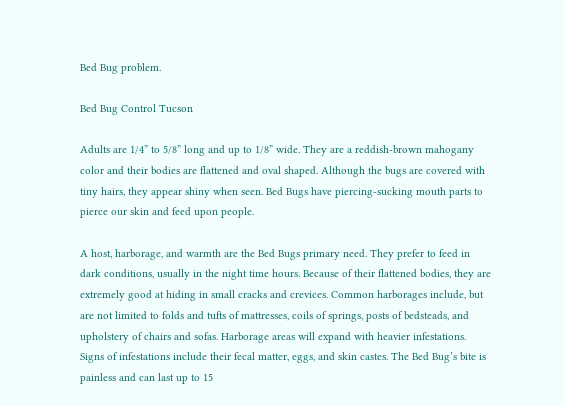Bed Bug problem.

Bed Bug Control Tucson

Adults are 1/4” to 5/8” long and up to 1/8” wide. They are a reddish-brown mahogany color and their bodies are flattened and oval shaped. Although the bugs are covered with tiny hairs, they appear shiny when seen. Bed Bugs have piercing-sucking mouth parts to pierce our skin and feed upon people.

A host, harborage, and warmth are the Bed Bugs primary need. They prefer to feed in dark conditions, usually in the night time hours. Because of their flattened bodies, they are extremely good at hiding in small cracks and crevices. Common harborages include, but are not limited to folds and tufts of mattresses, coils of springs, posts of bedsteads, and upholstery of chairs and sofas. Harborage areas will expand with heavier infestations. Signs of infestations include their fecal matter, eggs, and skin castes. The Bed Bug’s bite is painless and can last up to 15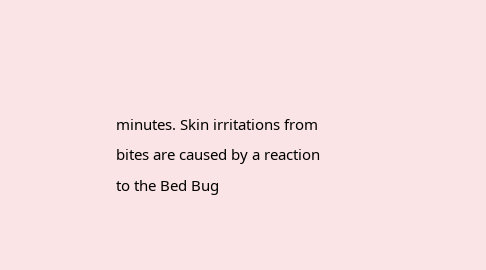minutes. Skin irritations from bites are caused by a reaction to the Bed Bug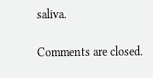saliva.

Comments are closed.